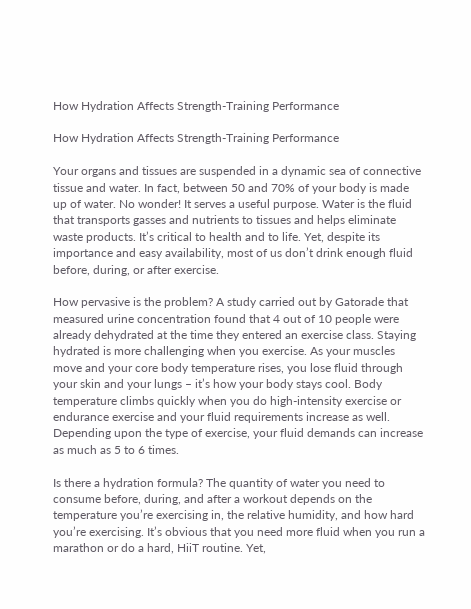How Hydration Affects Strength-Training Performance

How Hydration Affects Strength-Training Performance

Your organs and tissues are suspended in a dynamic sea of connective tissue and water. In fact, between 50 and 70% of your body is made up of water. No wonder! It serves a useful purpose. Water is the fluid that transports gasses and nutrients to tissues and helps eliminate waste products. It’s critical to health and to life. Yet, despite its importance and easy availability, most of us don’t drink enough fluid before, during, or after exercise.

How pervasive is the problem? A study carried out by Gatorade that measured urine concentration found that 4 out of 10 people were already dehydrated at the time they entered an exercise class. Staying hydrated is more challenging when you exercise. As your muscles move and your core body temperature rises, you lose fluid through your skin and your lungs – it’s how your body stays cool. Body temperature climbs quickly when you do high-intensity exercise or endurance exercise and your fluid requirements increase as well. Depending upon the type of exercise, your fluid demands can increase as much as 5 to 6 times.

Is there a hydration formula? The quantity of water you need to consume before, during, and after a workout depends on the temperature you’re exercising in, the relative humidity, and how hard you’re exercising. It’s obvious that you need more fluid when you run a marathon or do a hard, HiiT routine. Yet,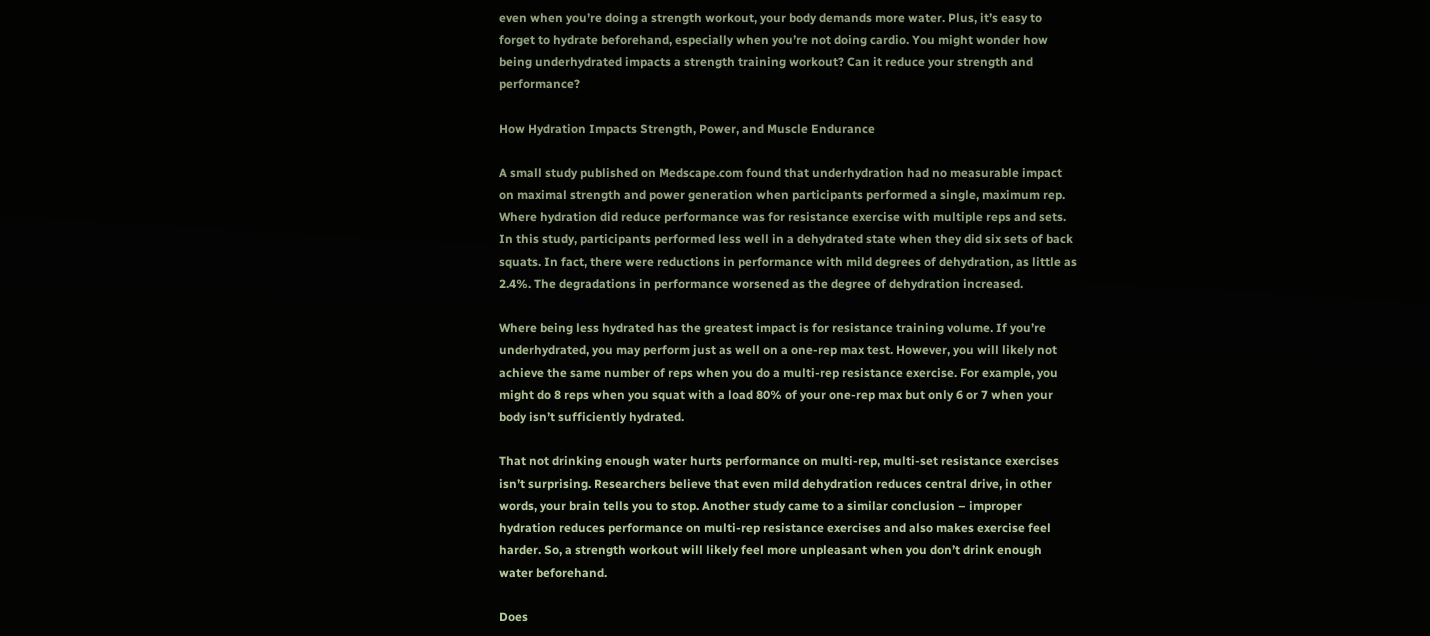even when you’re doing a strength workout, your body demands more water. Plus, it’s easy to forget to hydrate beforehand, especially when you’re not doing cardio. You might wonder how being underhydrated impacts a strength training workout? Can it reduce your strength and performance?

How Hydration Impacts Strength, Power, and Muscle Endurance

A small study published on Medscape.com found that underhydration had no measurable impact on maximal strength and power generation when participants performed a single, maximum rep. Where hydration did reduce performance was for resistance exercise with multiple reps and sets. In this study, participants performed less well in a dehydrated state when they did six sets of back squats. In fact, there were reductions in performance with mild degrees of dehydration, as little as 2.4%. The degradations in performance worsened as the degree of dehydration increased.

Where being less hydrated has the greatest impact is for resistance training volume. If you’re underhydrated, you may perform just as well on a one-rep max test. However, you will likely not achieve the same number of reps when you do a multi-rep resistance exercise. For example, you might do 8 reps when you squat with a load 80% of your one-rep max but only 6 or 7 when your body isn’t sufficiently hydrated.

That not drinking enough water hurts performance on multi-rep, multi-set resistance exercises isn’t surprising. Researchers believe that even mild dehydration reduces central drive, in other words, your brain tells you to stop. Another study came to a similar conclusion – improper hydration reduces performance on multi-rep resistance exercises and also makes exercise feel harder. So, a strength workout will likely feel more unpleasant when you don’t drink enough water beforehand.

Does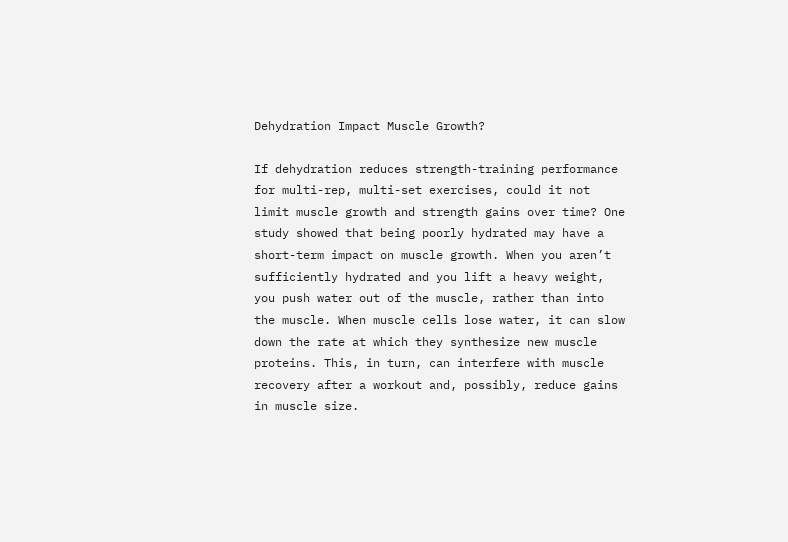Dehydration Impact Muscle Growth?

If dehydration reduces strength-training performance for multi-rep, multi-set exercises, could it not limit muscle growth and strength gains over time? One study showed that being poorly hydrated may have a short-term impact on muscle growth. When you aren’t sufficiently hydrated and you lift a heavy weight, you push water out of the muscle, rather than into the muscle. When muscle cells lose water, it can slow down the rate at which they synthesize new muscle proteins. This, in turn, can interfere with muscle recovery after a workout and, possibly, reduce gains in muscle size.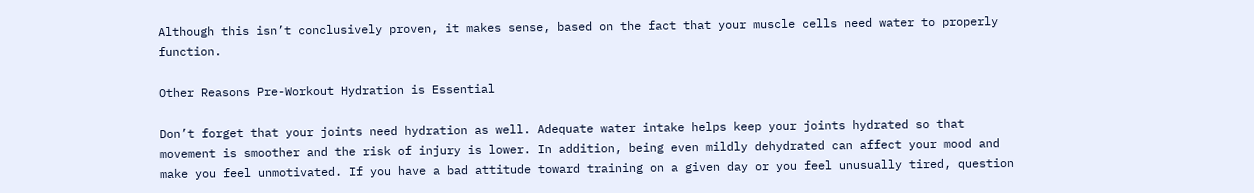Although this isn’t conclusively proven, it makes sense, based on the fact that your muscle cells need water to properly function.

Other Reasons Pre-Workout Hydration is Essential

Don’t forget that your joints need hydration as well. Adequate water intake helps keep your joints hydrated so that movement is smoother and the risk of injury is lower. In addition, being even mildly dehydrated can affect your mood and make you feel unmotivated. If you have a bad attitude toward training on a given day or you feel unusually tired, question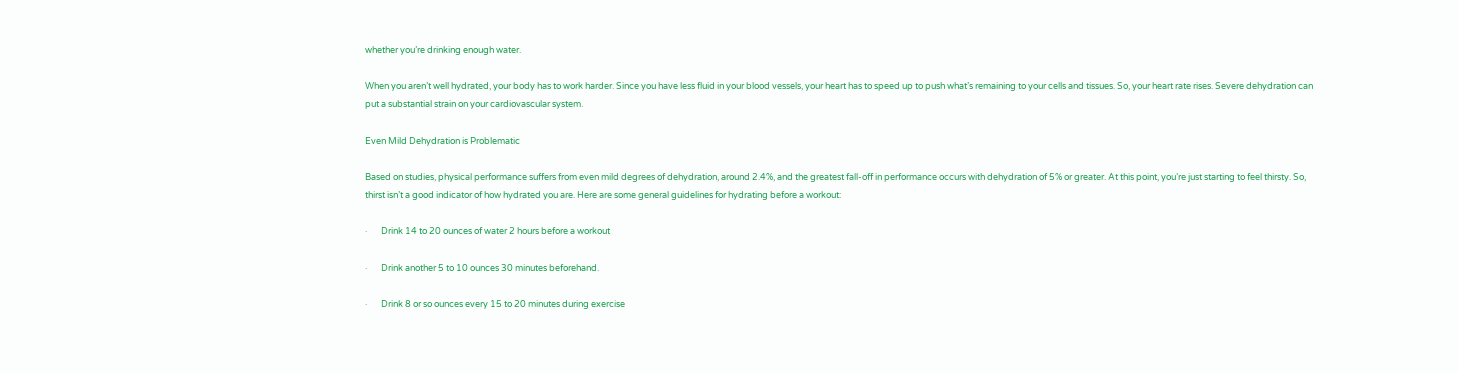whether you’re drinking enough water.

When you aren’t well hydrated, your body has to work harder. Since you have less fluid in your blood vessels, your heart has to speed up to push what’s remaining to your cells and tissues. So, your heart rate rises. Severe dehydration can put a substantial strain on your cardiovascular system.

Even Mild Dehydration is Problematic

Based on studies, physical performance suffers from even mild degrees of dehydration, around 2.4%, and the greatest fall-off in performance occurs with dehydration of 5% or greater. At this point, you’re just starting to feel thirsty. So, thirst isn’t a good indicator of how hydrated you are. Here are some general guidelines for hydrating before a workout:

·       Drink 14 to 20 ounces of water 2 hours before a workout

·       Drink another 5 to 10 ounces 30 minutes beforehand.

·       Drink 8 or so ounces every 15 to 20 minutes during exercise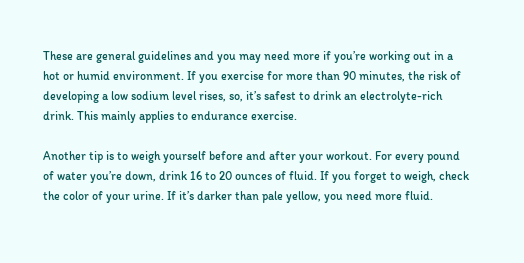These are general guidelines and you may need more if you’re working out in a hot or humid environment. If you exercise for more than 90 minutes, the risk of developing a low sodium level rises, so, it’s safest to drink an electrolyte-rich drink. This mainly applies to endurance exercise.

Another tip is to weigh yourself before and after your workout. For every pound of water you’re down, drink 16 to 20 ounces of fluid. If you forget to weigh, check the color of your urine. If it’s darker than pale yellow, you need more fluid.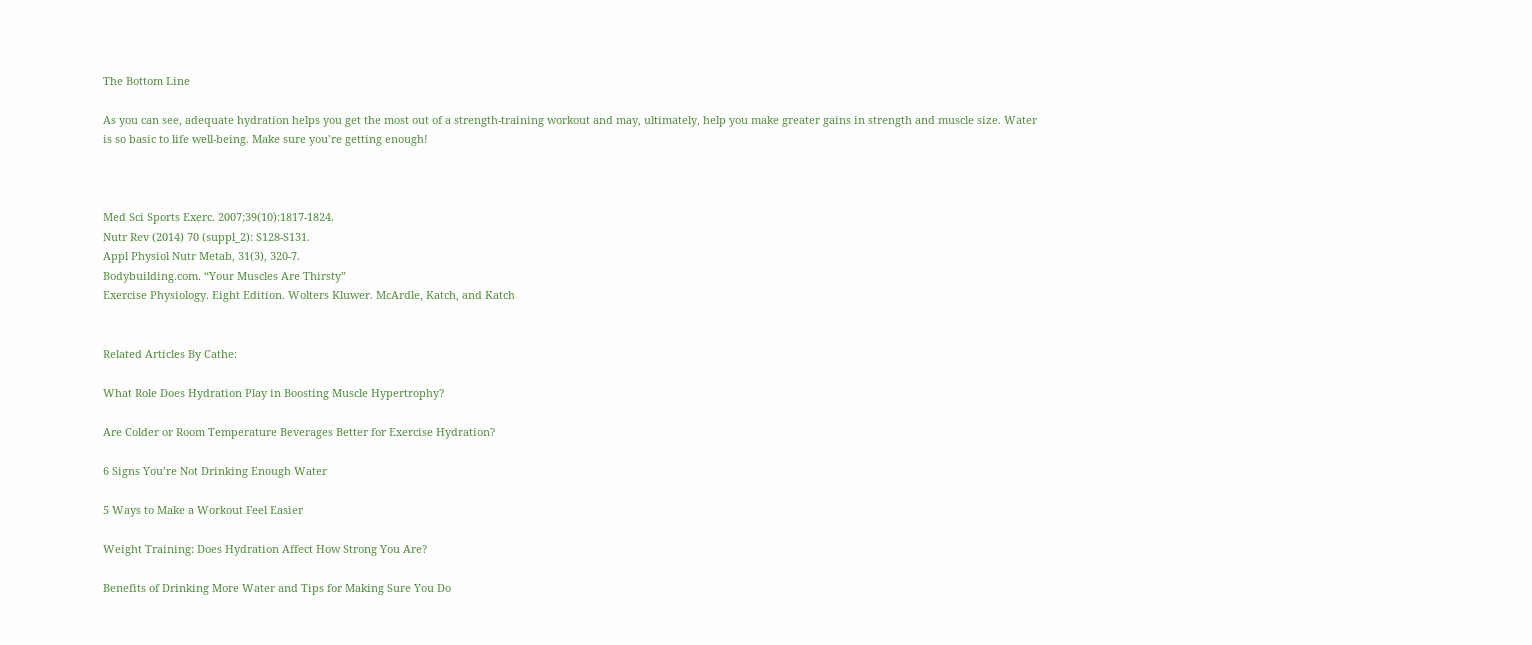The Bottom Line

As you can see, adequate hydration helps you get the most out of a strength-training workout and may, ultimately, help you make greater gains in strength and muscle size. Water is so basic to life well-being. Make sure you’re getting enough!



Med Sci Sports Exerc. 2007;39(10):1817-1824.
Nutr Rev (2014) 70 (suppl_2): S128-S131.
Appl Physiol Nutr Metab, 31(3), 320-7.
Bodybuilding.com. “Your Muscles Are Thirsty”
Exercise Physiology. Eight Edition. Wolters Kluwer. McArdle, Katch, and Katch


Related Articles By Cathe:

What Role Does Hydration Play in Boosting Muscle Hypertrophy?

Are Colder or Room Temperature Beverages Better for Exercise Hydration?

6 Signs You’re Not Drinking Enough Water

5 Ways to Make a Workout Feel Easier

Weight Training: Does Hydration Affect How Strong You Are?

Benefits of Drinking More Water and Tips for Making Sure You Do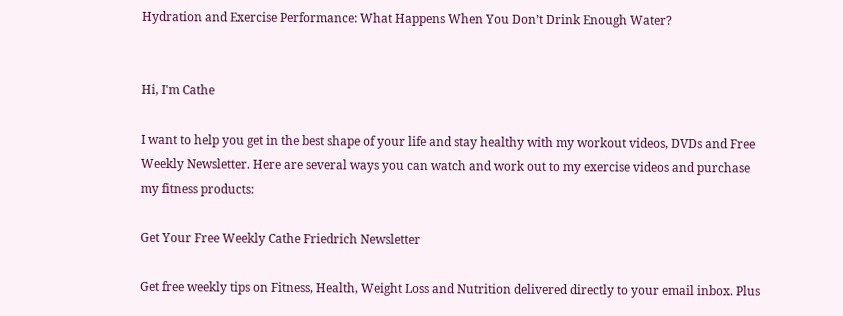Hydration and Exercise Performance: What Happens When You Don’t Drink Enough Water?


Hi, I'm Cathe

I want to help you get in the best shape of your life and stay healthy with my workout videos, DVDs and Free Weekly Newsletter. Here are several ways you can watch and work out to my exercise videos and purchase my fitness products:

Get Your Free Weekly Cathe Friedrich Newsletter

Get free weekly tips on Fitness, Health, Weight Loss and Nutrition delivered directly to your email inbox. Plus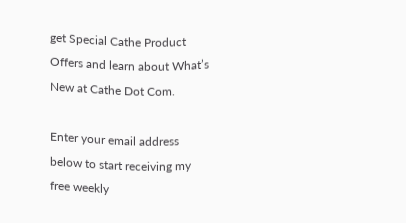get Special Cathe Product Offers and learn about What’s New at Cathe Dot Com.

Enter your email address below to start receiving my free weekly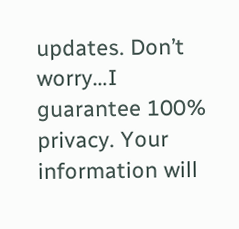updates. Don’t worry…I guarantee 100% privacy. Your information will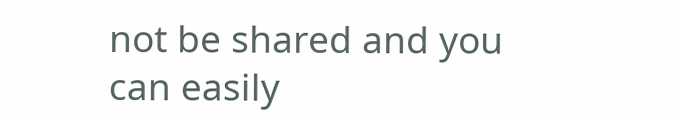not be shared and you can easily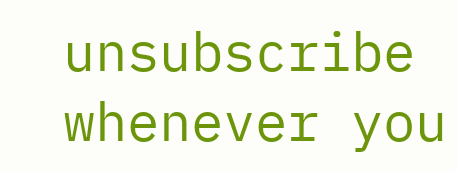unsubscribe whenever you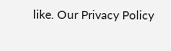like. Our Privacy Policy